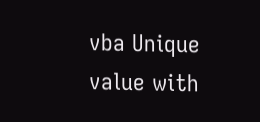vba Unique value with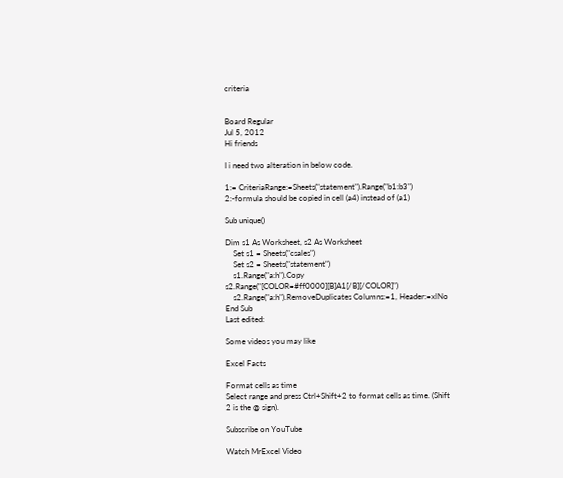criteria


Board Regular
Jul 5, 2012
Hi friends

I i need two alteration in below code.

1:= CriteriaRange:=Sheets("statement").Range("b1:b3")
2:-formula should be copied in cell (a4) instead of (a1)

Sub unique()

Dim s1 As Worksheet, s2 As Worksheet
    Set s1 = Sheets("csales")
    Set s2 = Sheets("statement")
    s1.Range("a:h").Copy s2.Range("[COLOR=#ff0000][B]A1[/B][/COLOR]")
    s2.Range("a:h").RemoveDuplicates Columns:=1, Header:=xlNo
End Sub
Last edited:

Some videos you may like

Excel Facts

Format cells as time
Select range and press Ctrl+Shift+2 to format cells as time. (Shift 2 is the @ sign).

Subscribe on YouTube

Watch MrExcel Video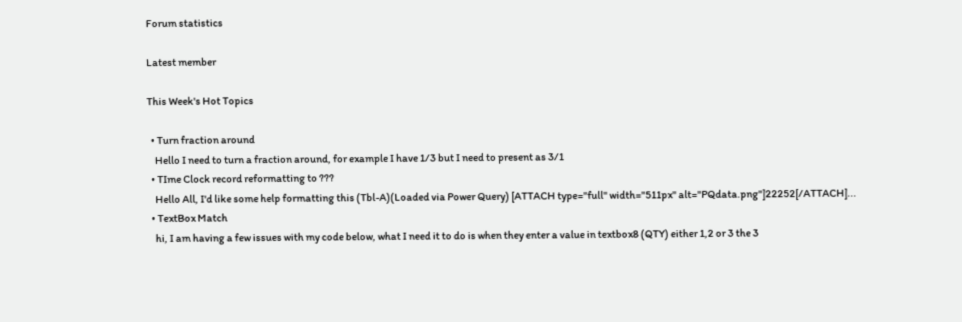Forum statistics

Latest member

This Week's Hot Topics

  • Turn fraction around
    Hello I need to turn a fraction around, for example I have 1/3 but I need to present as 3/1
  • TIme Clock record reformatting to ???
    Hello All, I'd like some help formatting this (Tbl-A)(Loaded via Power Query) [ATTACH type="full" width="511px" alt="PQdata.png"]22252[/ATTACH]...
  • TextBox Match
    hi, I am having a few issues with my code below, what I need it to do is when they enter a value in textbox8 (QTY) either 1,2 or 3 the 3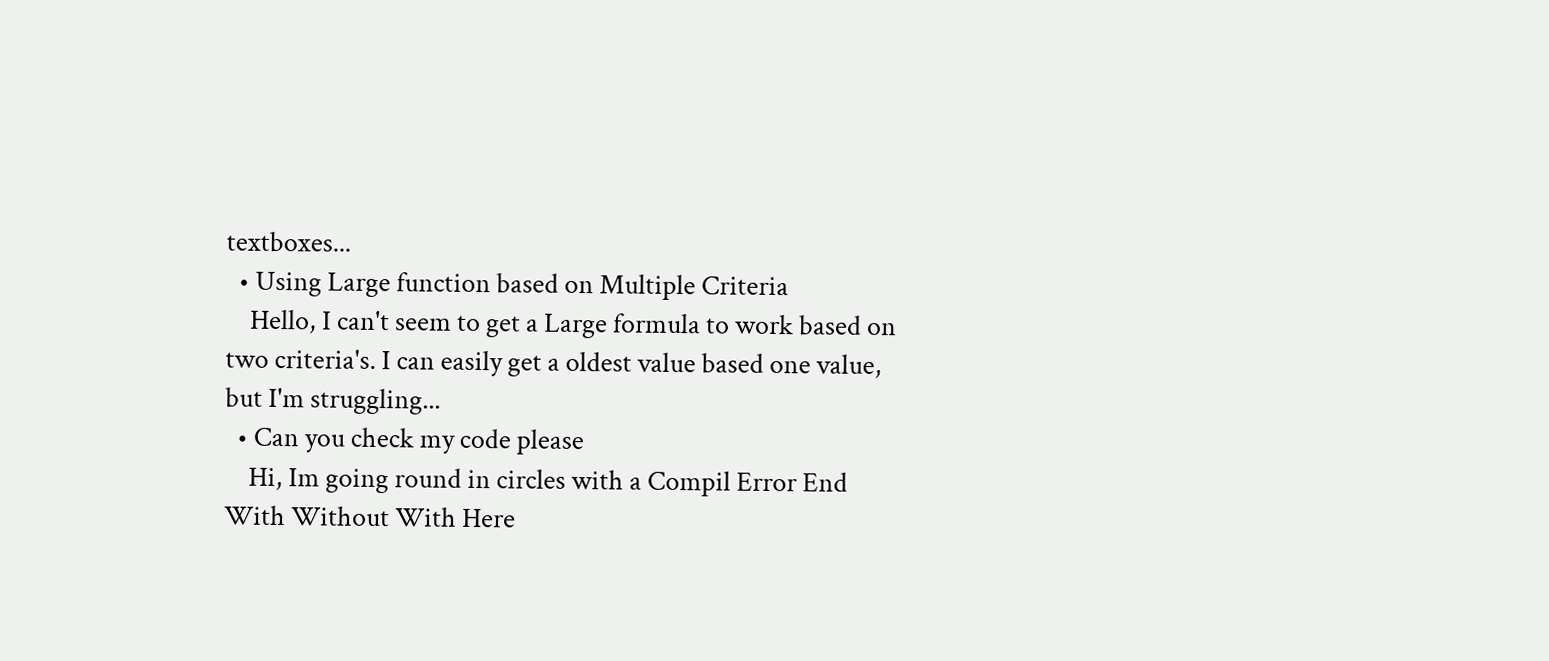textboxes...
  • Using Large function based on Multiple Criteria
    Hello, I can't seem to get a Large formula to work based on two criteria's. I can easily get a oldest value based one value, but I'm struggling...
  • Can you check my code please
    Hi, Im going round in circles with a Compil Error End With Without With Here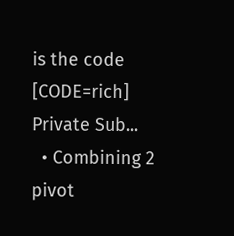is the code [CODE=rich] Private Sub...
  • Combining 2 pivot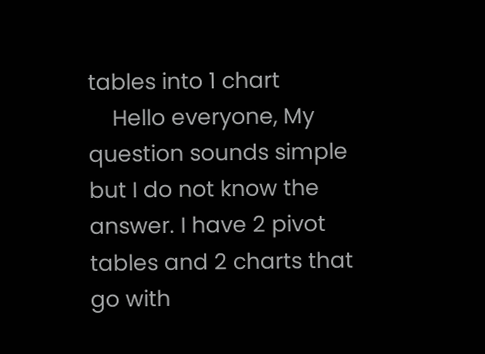tables into 1 chart
    Hello everyone, My question sounds simple but I do not know the answer. I have 2 pivot tables and 2 charts that go with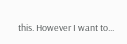this. However I want to...